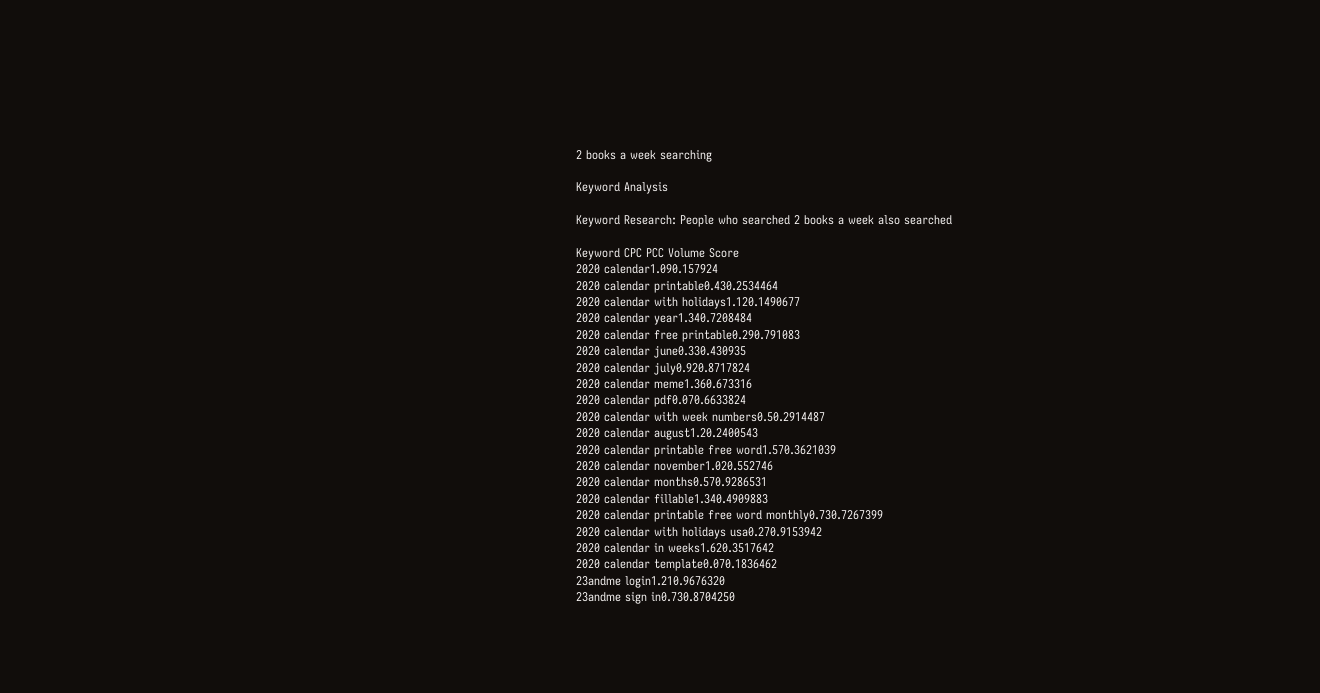2 books a week searching

Keyword Analysis

Keyword Research: People who searched 2 books a week also searched

Keyword CPC PCC Volume Score
2020 calendar1.090.157924
2020 calendar printable0.430.2534464
2020 calendar with holidays1.120.1490677
2020 calendar year1.340.7208484
2020 calendar free printable0.290.791083
2020 calendar june0.330.430935
2020 calendar july0.920.8717824
2020 calendar meme1.360.673316
2020 calendar pdf0.070.6633824
2020 calendar with week numbers0.50.2914487
2020 calendar august1.20.2400543
2020 calendar printable free word1.570.3621039
2020 calendar november1.020.552746
2020 calendar months0.570.9286531
2020 calendar fillable1.340.4909883
2020 calendar printable free word monthly0.730.7267399
2020 calendar with holidays usa0.270.9153942
2020 calendar in weeks1.620.3517642
2020 calendar template0.070.1836462
23andme login1.210.9676320
23andme sign in0.730.8704250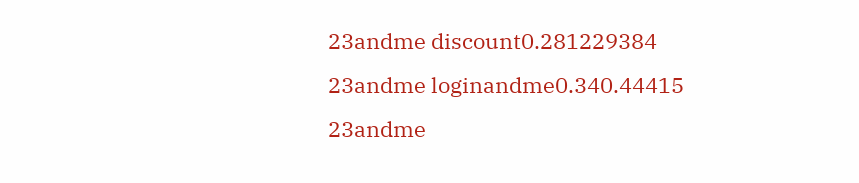23andme discount0.281229384
23andme loginandme0.340.44415
23andme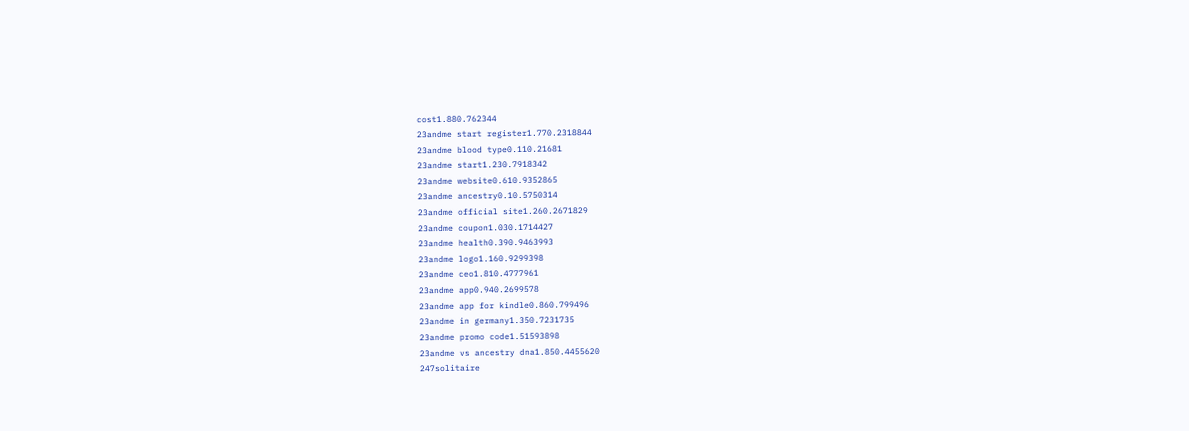cost1.880.762344
23andme start register1.770.2318844
23andme blood type0.110.21681
23andme start1.230.7918342
23andme website0.610.9352865
23andme ancestry0.10.5750314
23andme official site1.260.2671829
23andme coupon1.030.1714427
23andme health0.390.9463993
23andme logo1.160.9299398
23andme ceo1.810.4777961
23andme app0.940.2699578
23andme app for kindle0.860.799496
23andme in germany1.350.7231735
23andme promo code1.51593898
23andme vs ancestry dna1.850.4455620
247solitaire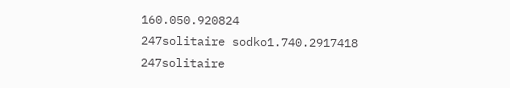160.050.920824
247solitaire sodko1.740.2917418
247solitaire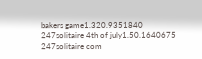bakers game1.320.9351840
247solitaire 4th of july1.50.1640675
247solitaire com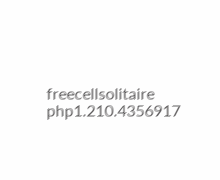freecellsolitaire php1.210.4356917